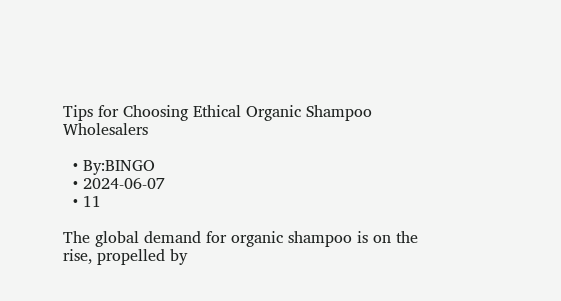Tips for Choosing Ethical Organic Shampoo Wholesalers

  • By:BINGO
  • 2024-06-07
  • 11

The global demand for organic shampoo is on the rise, propelled by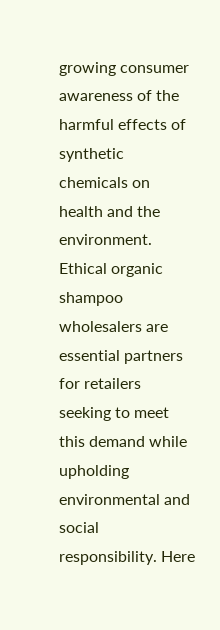growing consumer awareness of the harmful effects of synthetic chemicals on health and the environment. Ethical organic shampoo wholesalers are essential partners for retailers seeking to meet this demand while upholding environmental and social responsibility. Here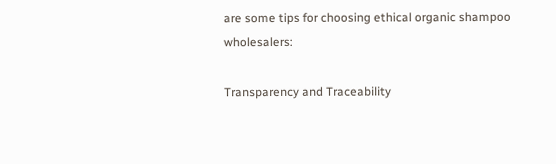are some tips for choosing ethical organic shampoo wholesalers:

Transparency and Traceability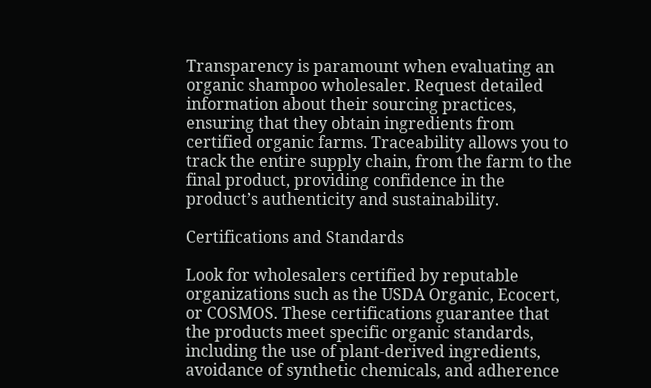Transparency is paramount when evaluating an organic shampoo wholesaler. Request detailed information about their sourcing practices, ensuring that they obtain ingredients from certified organic farms. Traceability allows you to track the entire supply chain, from the farm to the final product, providing confidence in the product’s authenticity and sustainability.

Certifications and Standards

Look for wholesalers certified by reputable organizations such as the USDA Organic, Ecocert, or COSMOS. These certifications guarantee that the products meet specific organic standards, including the use of plant-derived ingredients, avoidance of synthetic chemicals, and adherence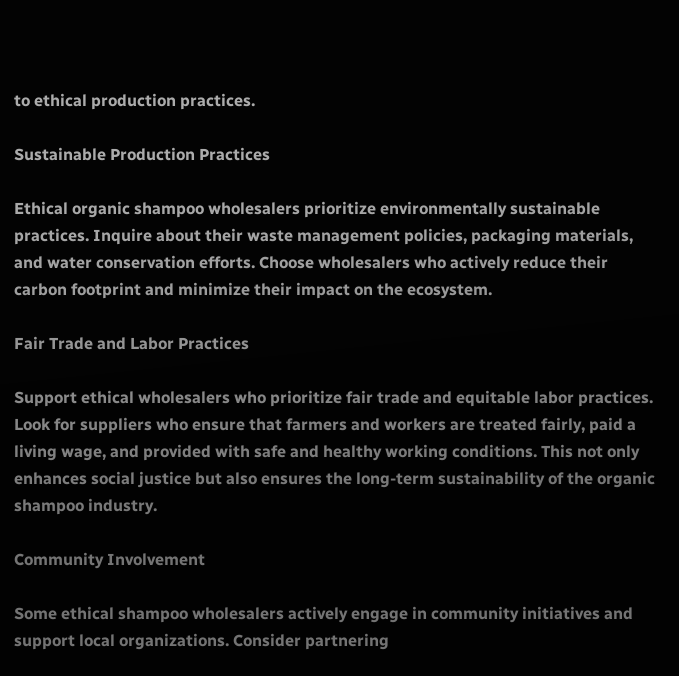to ethical production practices.

Sustainable Production Practices

Ethical organic shampoo wholesalers prioritize environmentally sustainable practices. Inquire about their waste management policies, packaging materials, and water conservation efforts. Choose wholesalers who actively reduce their carbon footprint and minimize their impact on the ecosystem.

Fair Trade and Labor Practices

Support ethical wholesalers who prioritize fair trade and equitable labor practices. Look for suppliers who ensure that farmers and workers are treated fairly, paid a living wage, and provided with safe and healthy working conditions. This not only enhances social justice but also ensures the long-term sustainability of the organic shampoo industry.

Community Involvement

Some ethical shampoo wholesalers actively engage in community initiatives and support local organizations. Consider partnering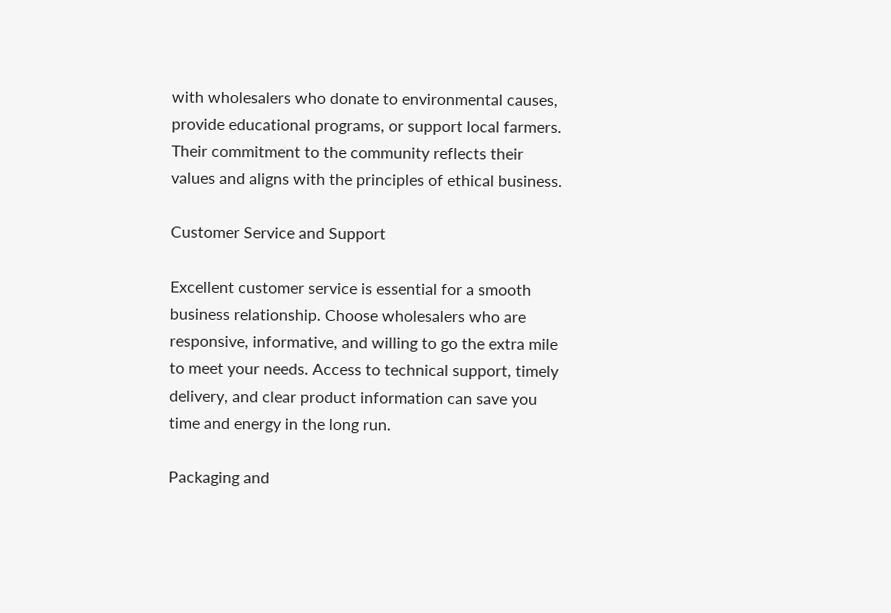with wholesalers who donate to environmental causes, provide educational programs, or support local farmers. Their commitment to the community reflects their values and aligns with the principles of ethical business.

Customer Service and Support

Excellent customer service is essential for a smooth business relationship. Choose wholesalers who are responsive, informative, and willing to go the extra mile to meet your needs. Access to technical support, timely delivery, and clear product information can save you time and energy in the long run.

Packaging and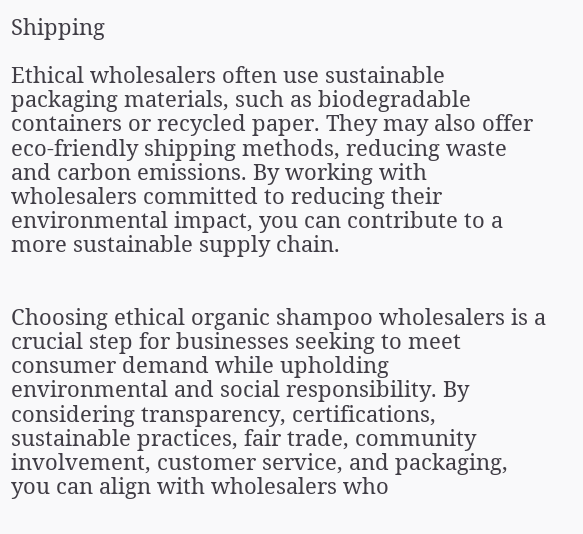Shipping

Ethical wholesalers often use sustainable packaging materials, such as biodegradable containers or recycled paper. They may also offer eco-friendly shipping methods, reducing waste and carbon emissions. By working with wholesalers committed to reducing their environmental impact, you can contribute to a more sustainable supply chain.


Choosing ethical organic shampoo wholesalers is a crucial step for businesses seeking to meet consumer demand while upholding environmental and social responsibility. By considering transparency, certifications, sustainable practices, fair trade, community involvement, customer service, and packaging, you can align with wholesalers who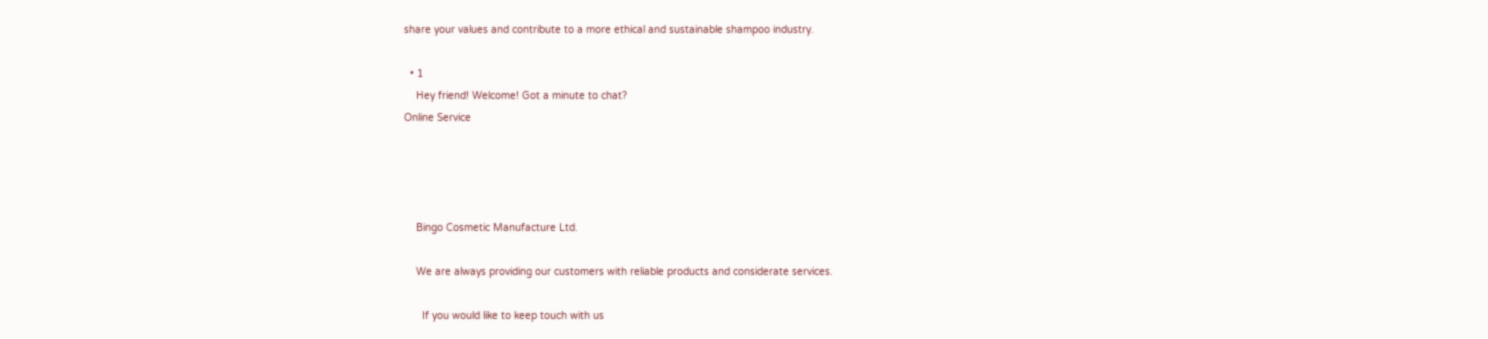share your values and contribute to a more ethical and sustainable shampoo industry.

  • 1
    Hey friend! Welcome! Got a minute to chat?
Online Service




    Bingo Cosmetic Manufacture Ltd.

    We are always providing our customers with reliable products and considerate services.

      If you would like to keep touch with us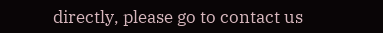directly, please go to contact us